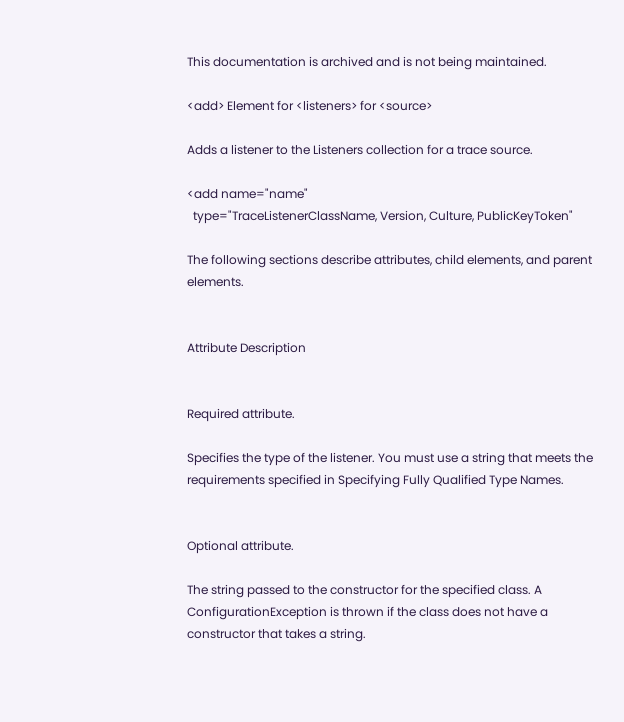This documentation is archived and is not being maintained.

<add> Element for <listeners> for <source>

Adds a listener to the Listeners collection for a trace source.

<add name="name"
  type="TraceListenerClassName, Version, Culture, PublicKeyToken"

The following sections describe attributes, child elements, and parent elements.


Attribute Description


Required attribute.

Specifies the type of the listener. You must use a string that meets the requirements specified in Specifying Fully Qualified Type Names.


Optional attribute.

The string passed to the constructor for the specified class. A ConfigurationException is thrown if the class does not have a constructor that takes a string.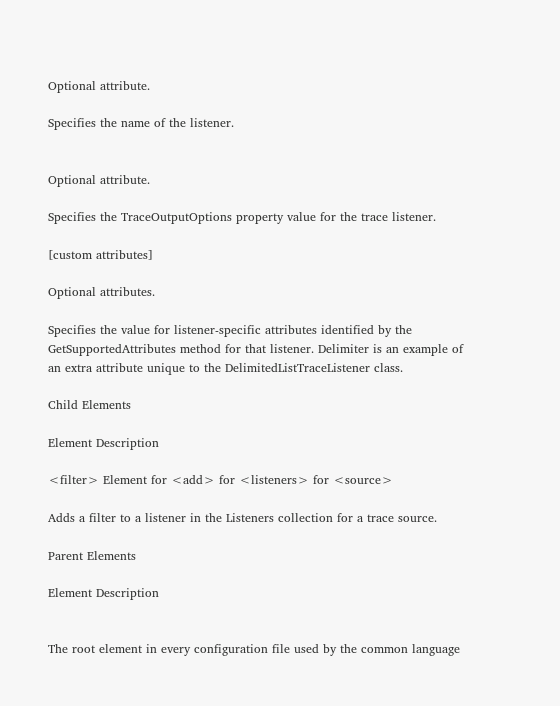Optional attribute.

Specifies the name of the listener.


Optional attribute.

Specifies the TraceOutputOptions property value for the trace listener.

[custom attributes]

Optional attributes.

Specifies the value for listener-specific attributes identified by the GetSupportedAttributes method for that listener. Delimiter is an example of an extra attribute unique to the DelimitedListTraceListener class.

Child Elements

Element Description

<filter> Element for <add> for <listeners> for <source>

Adds a filter to a listener in the Listeners collection for a trace source.

Parent Elements

Element Description


The root element in every configuration file used by the common language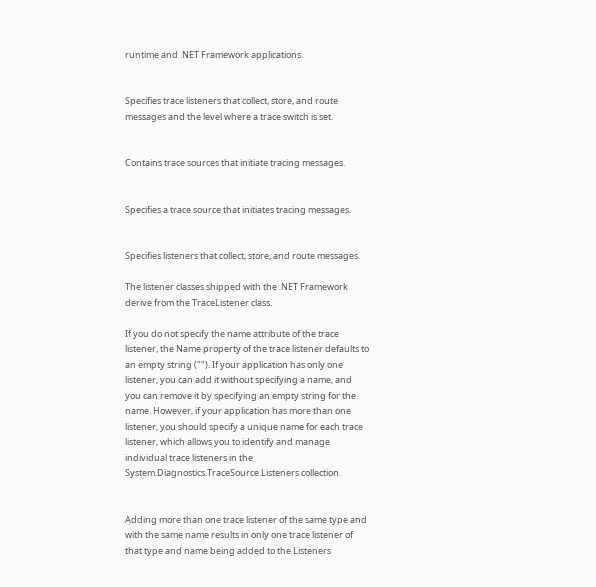runtime and .NET Framework applications.


Specifies trace listeners that collect, store, and route messages and the level where a trace switch is set.


Contains trace sources that initiate tracing messages.


Specifies a trace source that initiates tracing messages.


Specifies listeners that collect, store, and route messages.

The listener classes shipped with the .NET Framework derive from the TraceListener class.

If you do not specify the name attribute of the trace listener, the Name property of the trace listener defaults to an empty string (""). If your application has only one listener, you can add it without specifying a name, and you can remove it by specifying an empty string for the name. However, if your application has more than one listener, you should specify a unique name for each trace listener, which allows you to identify and manage individual trace listeners in the System.Diagnostics.TraceSource.Listeners collection.


Adding more than one trace listener of the same type and with the same name results in only one trace listener of that type and name being added to the Listeners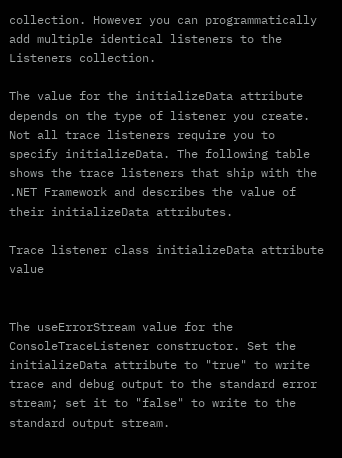collection. However you can programmatically add multiple identical listeners to the Listeners collection.

The value for the initializeData attribute depends on the type of listener you create. Not all trace listeners require you to specify initializeData. The following table shows the trace listeners that ship with the .NET Framework and describes the value of their initializeData attributes.

Trace listener class initializeData attribute value


The useErrorStream value for the ConsoleTraceListener constructor. Set the initializeData attribute to "true" to write trace and debug output to the standard error stream; set it to "false" to write to the standard output stream.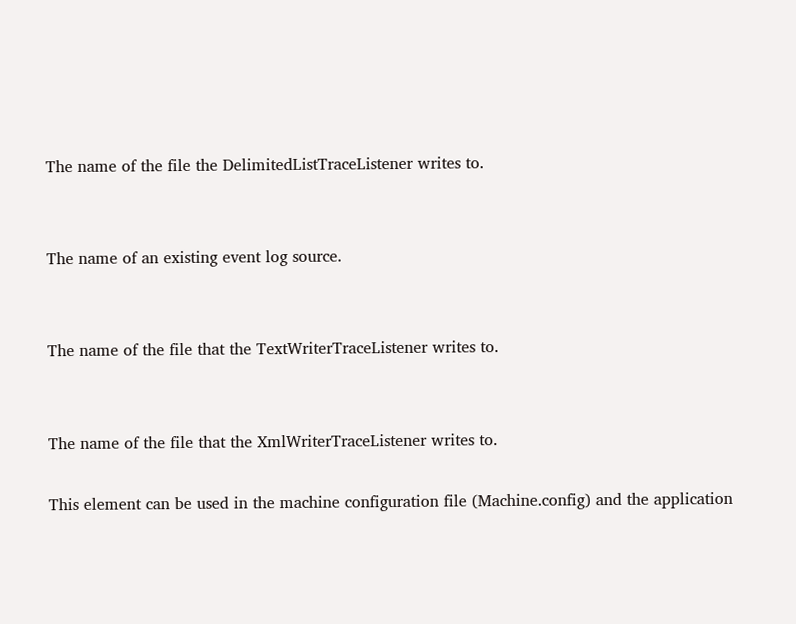The name of the file the DelimitedListTraceListener writes to.


The name of an existing event log source.


The name of the file that the TextWriterTraceListener writes to.


The name of the file that the XmlWriterTraceListener writes to.

This element can be used in the machine configuration file (Machine.config) and the application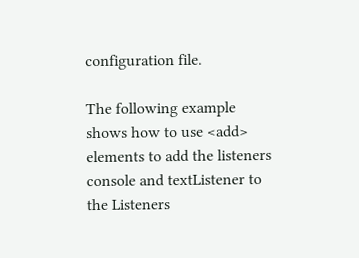configuration file.

The following example shows how to use <add> elements to add the listeners console and textListener to the Listeners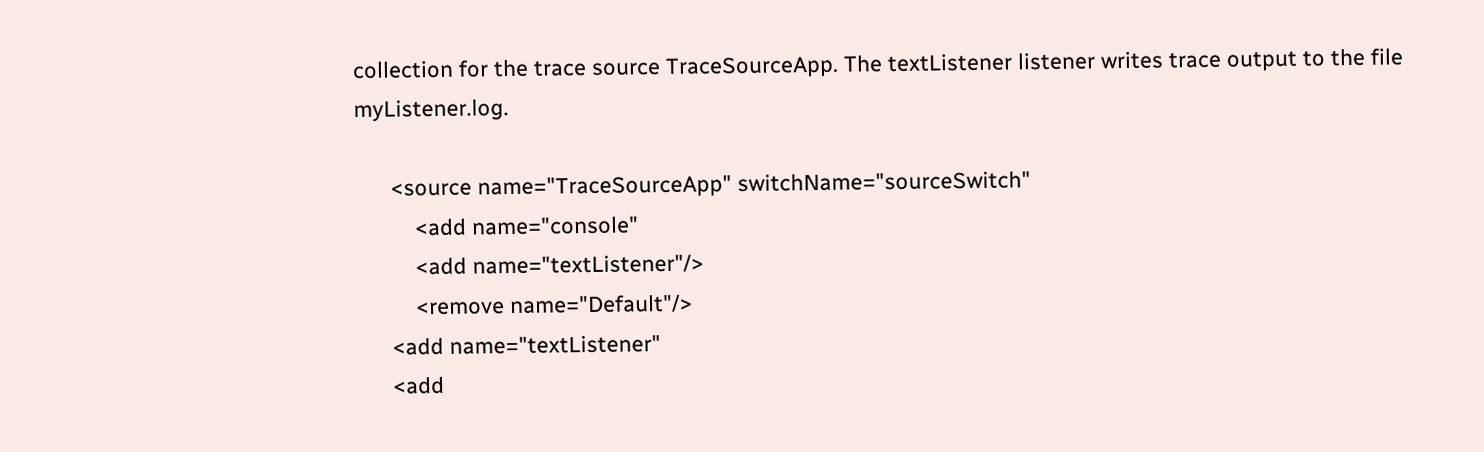collection for the trace source TraceSourceApp. The textListener listener writes trace output to the file myListener.log.

      <source name="TraceSourceApp" switchName="sourceSwitch"
          <add name="console"
          <add name="textListener"/>
          <remove name="Default"/>
      <add name="textListener"
      <add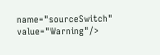name="sourceSwitch" value="Warning"/>